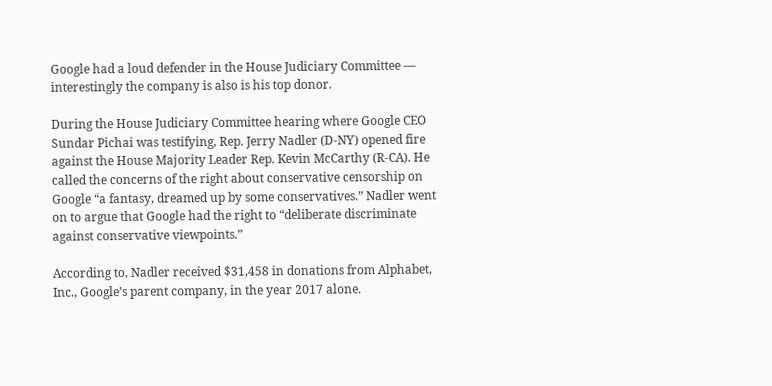Google had a loud defender in the House Judiciary Committee — interestingly the company is also is his top donor.

During the House Judiciary Committee hearing where Google CEO Sundar Pichai was testifying, Rep. Jerry Nadler (D-NY) opened fire against the House Majority Leader Rep. Kevin McCarthy (R-CA). He called the concerns of the right about conservative censorship on Google “a fantasy, dreamed up by some conservatives.” Nadler went on to argue that Google had the right to “deliberate discriminate against conservative viewpoints.”

According to, Nadler received $31,458 in donations from Alphabet, Inc., Google’s parent company, in the year 2017 alone.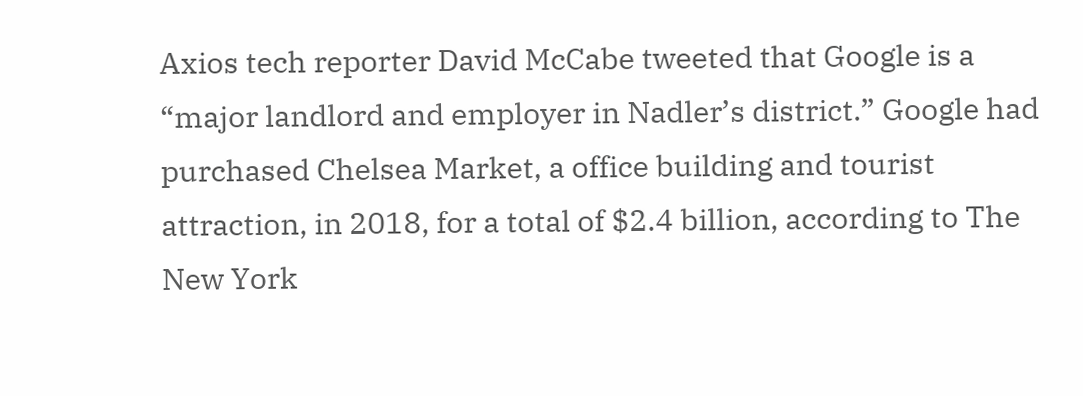Axios tech reporter David McCabe tweeted that Google is a “major landlord and employer in Nadler’s district.” Google had purchased Chelsea Market, a office building and tourist attraction, in 2018, for a total of $2.4 billion, according to The New York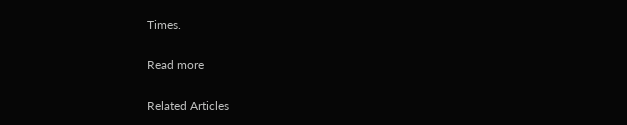Times.

Read more

Related Articles